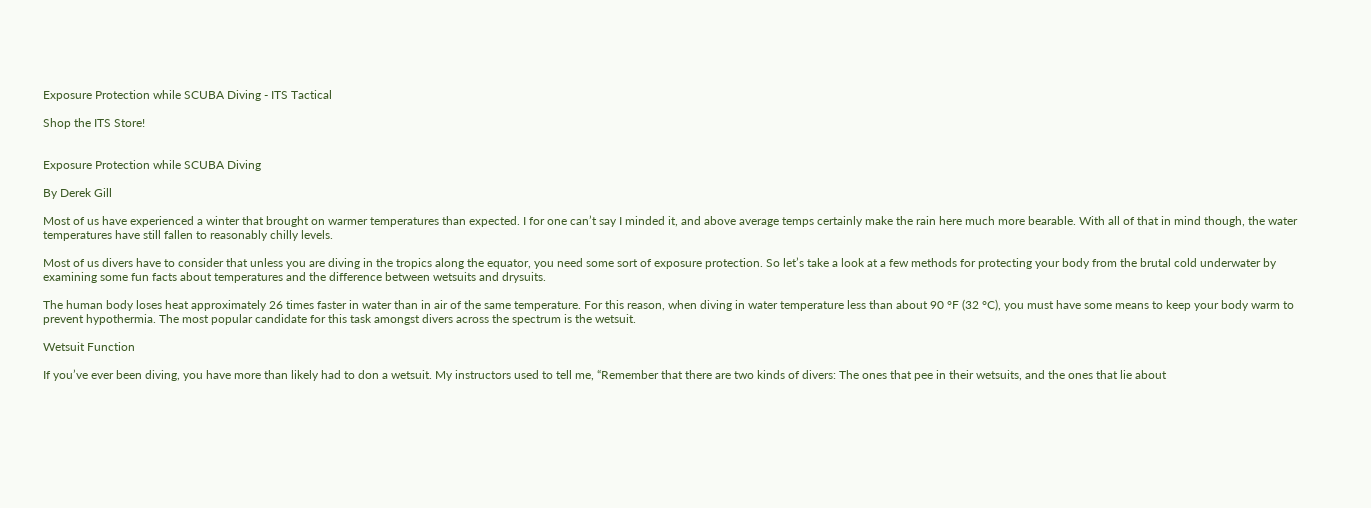Exposure Protection while SCUBA Diving - ITS Tactical

Shop the ITS Store!


Exposure Protection while SCUBA Diving

By Derek Gill

Most of us have experienced a winter that brought on warmer temperatures than expected. I for one can’t say I minded it, and above average temps certainly make the rain here much more bearable. With all of that in mind though, the water temperatures have still fallen to reasonably chilly levels.

Most of us divers have to consider that unless you are diving in the tropics along the equator, you need some sort of exposure protection. So let’s take a look at a few methods for protecting your body from the brutal cold underwater by examining some fun facts about temperatures and the difference between wetsuits and drysuits.

The human body loses heat approximately 26 times faster in water than in air of the same temperature. For this reason, when diving in water temperature less than about 90 °F (32 °C), you must have some means to keep your body warm to prevent hypothermia. The most popular candidate for this task amongst divers across the spectrum is the wetsuit.

Wetsuit Function

If you’ve ever been diving, you have more than likely had to don a wetsuit. My instructors used to tell me, “Remember that there are two kinds of divers: The ones that pee in their wetsuits, and the ones that lie about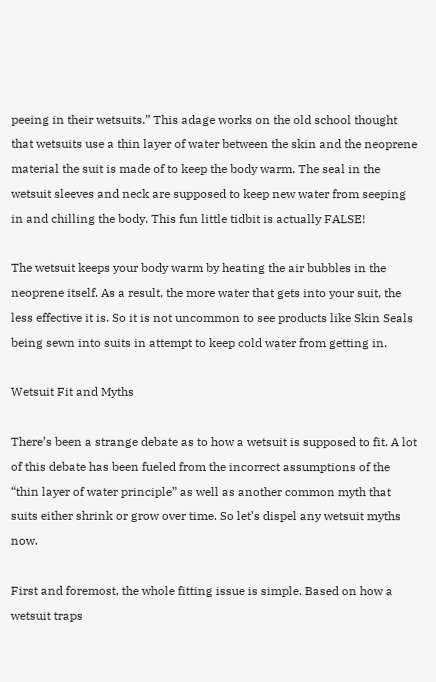peeing in their wetsuits.” This adage works on the old school thought that wetsuits use a thin layer of water between the skin and the neoprene material the suit is made of to keep the body warm. The seal in the wetsuit sleeves and neck are supposed to keep new water from seeping in and chilling the body. This fun little tidbit is actually FALSE!

The wetsuit keeps your body warm by heating the air bubbles in the neoprene itself. As a result, the more water that gets into your suit, the less effective it is. So it is not uncommon to see products like Skin Seals being sewn into suits in attempt to keep cold water from getting in.

Wetsuit Fit and Myths

There’s been a strange debate as to how a wetsuit is supposed to fit. A lot of this debate has been fueled from the incorrect assumptions of the “thin layer of water principle” as well as another common myth that suits either shrink or grow over time. So let’s dispel any wetsuit myths now.

First and foremost, the whole fitting issue is simple. Based on how a wetsuit traps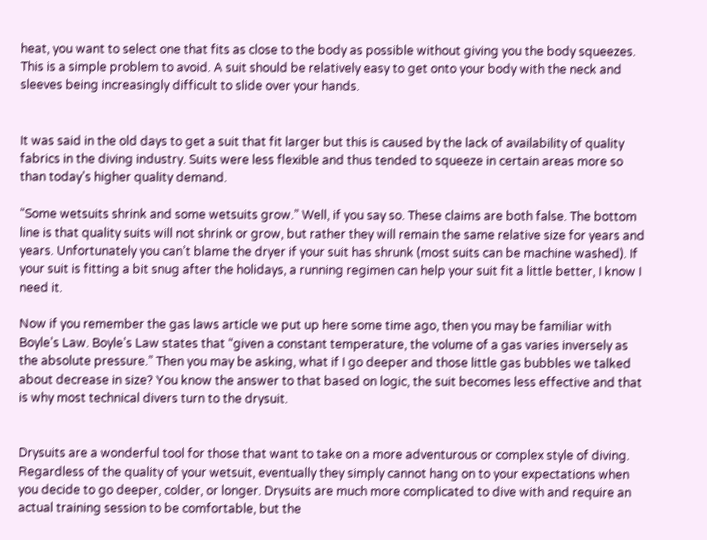heat, you want to select one that fits as close to the body as possible without giving you the body squeezes. This is a simple problem to avoid. A suit should be relatively easy to get onto your body with the neck and sleeves being increasingly difficult to slide over your hands.


It was said in the old days to get a suit that fit larger but this is caused by the lack of availability of quality fabrics in the diving industry. Suits were less flexible and thus tended to squeeze in certain areas more so than today’s higher quality demand.

“Some wetsuits shrink and some wetsuits grow.” Well, if you say so. These claims are both false. The bottom line is that quality suits will not shrink or grow, but rather they will remain the same relative size for years and years. Unfortunately you can’t blame the dryer if your suit has shrunk (most suits can be machine washed). If your suit is fitting a bit snug after the holidays, a running regimen can help your suit fit a little better, I know I need it.

Now if you remember the gas laws article we put up here some time ago, then you may be familiar with Boyle’s Law. Boyle’s Law states that “given a constant temperature, the volume of a gas varies inversely as the absolute pressure.” Then you may be asking, what if I go deeper and those little gas bubbles we talked about decrease in size? You know the answer to that based on logic, the suit becomes less effective and that is why most technical divers turn to the drysuit.


Drysuits are a wonderful tool for those that want to take on a more adventurous or complex style of diving. Regardless of the quality of your wetsuit, eventually they simply cannot hang on to your expectations when you decide to go deeper, colder, or longer. Drysuits are much more complicated to dive with and require an actual training session to be comfortable, but the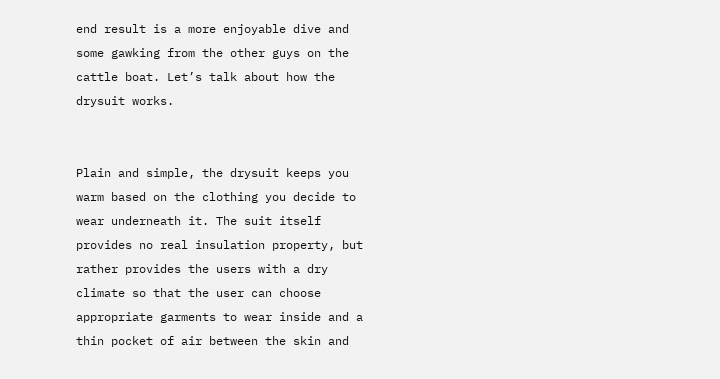end result is a more enjoyable dive and some gawking from the other guys on the cattle boat. Let’s talk about how the drysuit works.


Plain and simple, the drysuit keeps you warm based on the clothing you decide to wear underneath it. The suit itself provides no real insulation property, but rather provides the users with a dry climate so that the user can choose appropriate garments to wear inside and a thin pocket of air between the skin and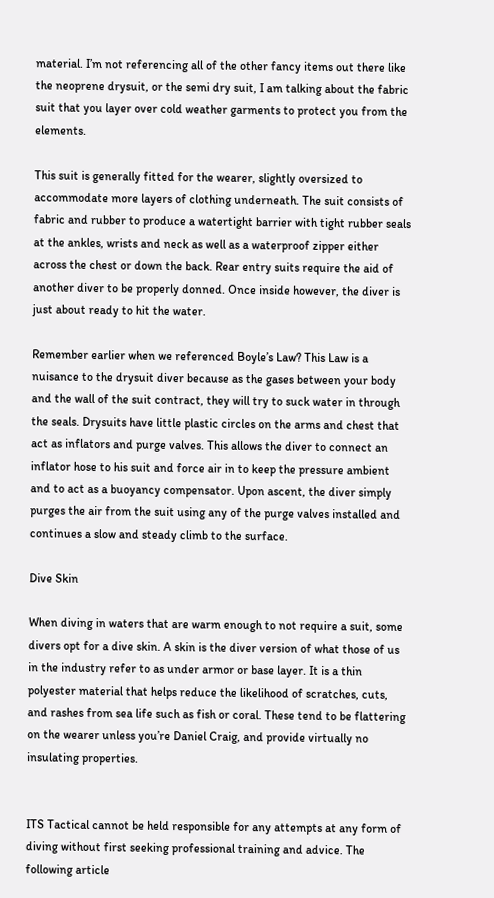material. I’m not referencing all of the other fancy items out there like the neoprene drysuit, or the semi dry suit, I am talking about the fabric suit that you layer over cold weather garments to protect you from the elements.

This suit is generally fitted for the wearer, slightly oversized to accommodate more layers of clothing underneath. The suit consists of fabric and rubber to produce a watertight barrier with tight rubber seals at the ankles, wrists and neck as well as a waterproof zipper either across the chest or down the back. Rear entry suits require the aid of another diver to be properly donned. Once inside however, the diver is just about ready to hit the water.

Remember earlier when we referenced Boyle’s Law? This Law is a nuisance to the drysuit diver because as the gases between your body and the wall of the suit contract, they will try to suck water in through the seals. Drysuits have little plastic circles on the arms and chest that act as inflators and purge valves. This allows the diver to connect an inflator hose to his suit and force air in to keep the pressure ambient and to act as a buoyancy compensator. Upon ascent, the diver simply purges the air from the suit using any of the purge valves installed and continues a slow and steady climb to the surface.

Dive Skin

When diving in waters that are warm enough to not require a suit, some divers opt for a dive skin. A skin is the diver version of what those of us in the industry refer to as under armor or base layer. It is a thin polyester material that helps reduce the likelihood of scratches, cuts, and rashes from sea life such as fish or coral. These tend to be flattering on the wearer unless you’re Daniel Craig, and provide virtually no insulating properties.


ITS Tactical cannot be held responsible for any attempts at any form of diving without first seeking professional training and advice. The following article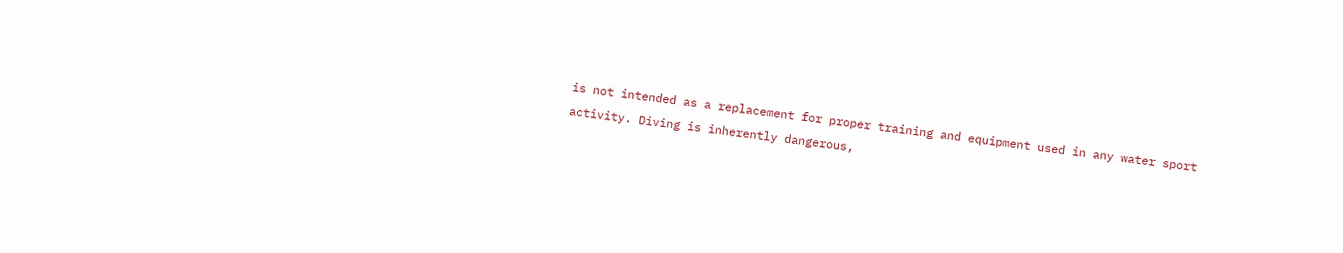is not intended as a replacement for proper training and equipment used in any water sport activity. Diving is inherently dangerous,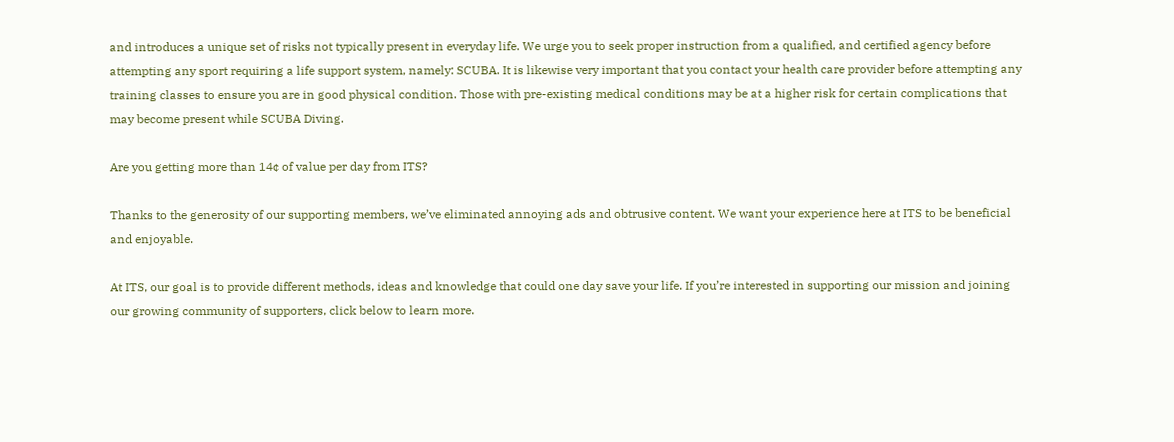and introduces a unique set of risks not typically present in everyday life. We urge you to seek proper instruction from a qualified, and certified agency before attempting any sport requiring a life support system, namely: SCUBA. It is likewise very important that you contact your health care provider before attempting any training classes to ensure you are in good physical condition. Those with pre-existing medical conditions may be at a higher risk for certain complications that may become present while SCUBA Diving.

Are you getting more than 14¢ of value per day from ITS?

Thanks to the generosity of our supporting members, we’ve eliminated annoying ads and obtrusive content. We want your experience here at ITS to be beneficial and enjoyable.

At ITS, our goal is to provide different methods, ideas and knowledge that could one day save your life. If you’re interested in supporting our mission and joining our growing community of supporters, click below to learn more.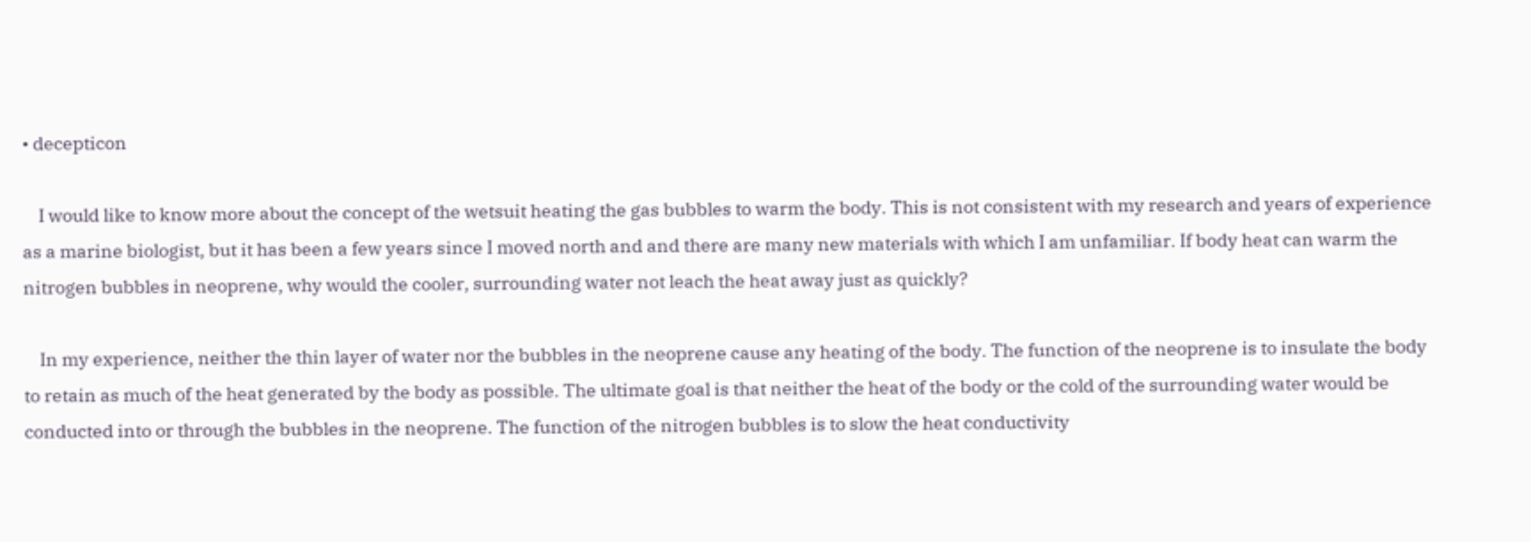• decepticon

    I would like to know more about the concept of the wetsuit heating the gas bubbles to warm the body. This is not consistent with my research and years of experience as a marine biologist, but it has been a few years since I moved north and and there are many new materials with which I am unfamiliar. If body heat can warm the nitrogen bubbles in neoprene, why would the cooler, surrounding water not leach the heat away just as quickly?

    In my experience, neither the thin layer of water nor the bubbles in the neoprene cause any heating of the body. The function of the neoprene is to insulate the body to retain as much of the heat generated by the body as possible. The ultimate goal is that neither the heat of the body or the cold of the surrounding water would be conducted into or through the bubbles in the neoprene. The function of the nitrogen bubbles is to slow the heat conductivity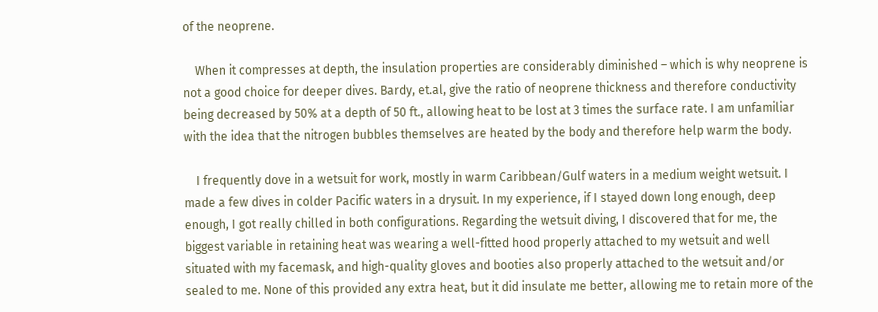of the neoprene.

    When it compresses at depth, the insulation properties are considerably diminished – which is why neoprene is not a good choice for deeper dives. Bardy, et.al, give the ratio of neoprene thickness and therefore conductivity being decreased by 50% at a depth of 50 ft., allowing heat to be lost at 3 times the surface rate. I am unfamiliar with the idea that the nitrogen bubbles themselves are heated by the body and therefore help warm the body.

    I frequently dove in a wetsuit for work, mostly in warm Caribbean/Gulf waters in a medium weight wetsuit. I made a few dives in colder Pacific waters in a drysuit. In my experience, if I stayed down long enough, deep enough, I got really chilled in both configurations. Regarding the wetsuit diving, I discovered that for me, the biggest variable in retaining heat was wearing a well-fitted hood properly attached to my wetsuit and well situated with my facemask, and high-quality gloves and booties also properly attached to the wetsuit and/or sealed to me. None of this provided any extra heat, but it did insulate me better, allowing me to retain more of the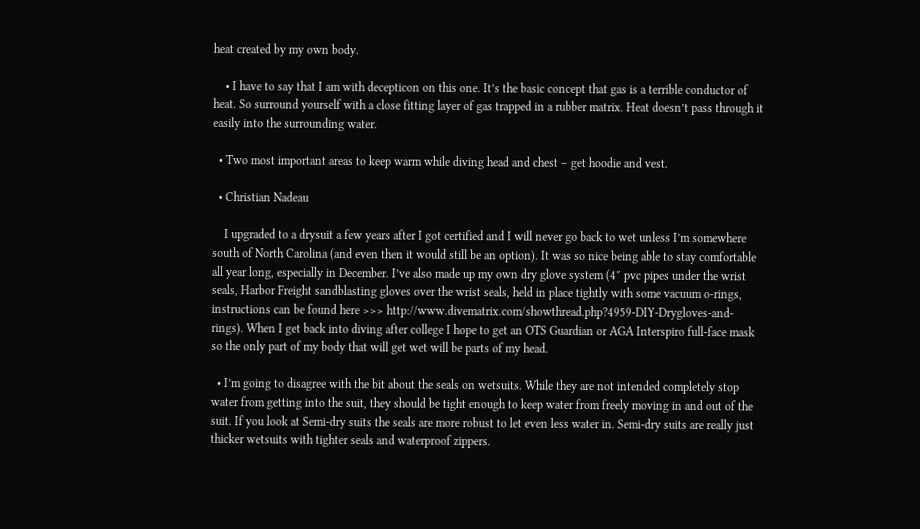heat created by my own body.

    • I have to say that I am with decepticon on this one. It’s the basic concept that gas is a terrible conductor of heat. So surround yourself with a close fitting layer of gas trapped in a rubber matrix. Heat doesn’t pass through it easily into the surrounding water.

  • Two most important areas to keep warm while diving head and chest – get hoodie and vest.

  • Christian Nadeau

    I upgraded to a drysuit a few years after I got certified and I will never go back to wet unless I’m somewhere south of North Carolina (and even then it would still be an option). It was so nice being able to stay comfortable all year long, especially in December. I’ve also made up my own dry glove system (4″ pvc pipes under the wrist seals, Harbor Freight sandblasting gloves over the wrist seals, held in place tightly with some vacuum o-rings, instructions can be found here >>> http://www.divematrix.com/showthread.php?4959-DIY-Drygloves-and-rings). When I get back into diving after college I hope to get an OTS Guardian or AGA Interspiro full-face mask so the only part of my body that will get wet will be parts of my head.

  • I’m going to disagree with the bit about the seals on wetsuits. While they are not intended completely stop water from getting into the suit, they should be tight enough to keep water from freely moving in and out of the suit. If you look at Semi-dry suits the seals are more robust to let even less water in. Semi-dry suits are really just thicker wetsuits with tighter seals and waterproof zippers.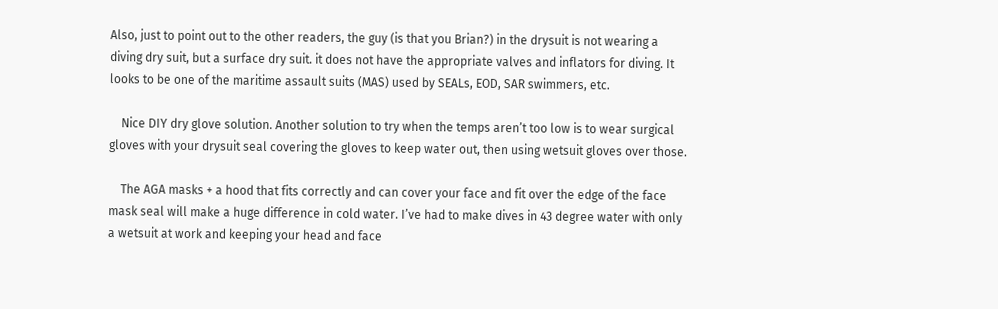Also, just to point out to the other readers, the guy (is that you Brian?) in the drysuit is not wearing a diving dry suit, but a surface dry suit. it does not have the appropriate valves and inflators for diving. It looks to be one of the maritime assault suits (MAS) used by SEALs, EOD, SAR swimmers, etc.

    Nice DIY dry glove solution. Another solution to try when the temps aren’t too low is to wear surgical gloves with your drysuit seal covering the gloves to keep water out, then using wetsuit gloves over those.

    The AGA masks + a hood that fits correctly and can cover your face and fit over the edge of the face mask seal will make a huge difference in cold water. I’ve had to make dives in 43 degree water with only a wetsuit at work and keeping your head and face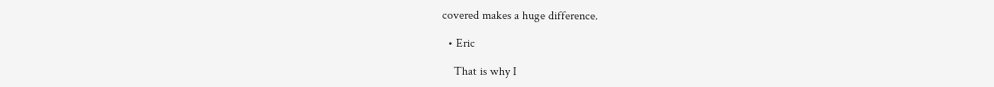covered makes a huge difference.

  • Eric

    That is why I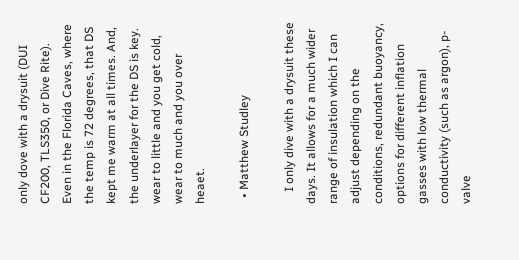only dove with a drysuit (DUI CF200, TLS350, or Dive Rite). Even in the Florida Caves, where the temp is 72 degrees, that DS kept me warm at all times. And, the underlayer for the DS is key. wear to little and you get cold, wear to much and you over heaet.

  • Matthew Studley

    I only dive with a drysuit these days. It allows for a much wider range of insulation which I can adjust depending on the conditions, redundant buoyancy, options for different inflation gasses with low thermal conductivity (such as argon), p-valve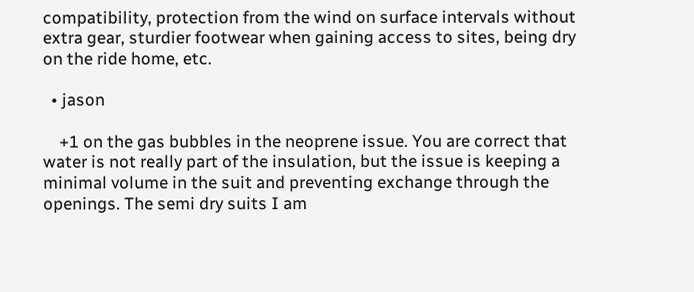compatibility, protection from the wind on surface intervals without extra gear, sturdier footwear when gaining access to sites, being dry on the ride home, etc.

  • jason

    +1 on the gas bubbles in the neoprene issue. You are correct that water is not really part of the insulation, but the issue is keeping a minimal volume in the suit and preventing exchange through the openings. The semi dry suits I am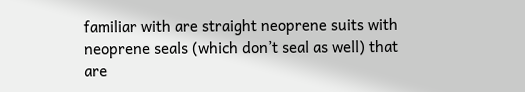familiar with are straight neoprene suits with neoprene seals (which don’t seal as well) that are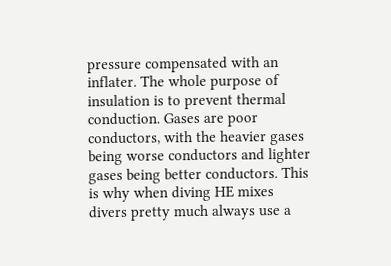pressure compensated with an inflater. The whole purpose of insulation is to prevent thermal conduction. Gases are poor conductors, with the heavier gases being worse conductors and lighter gases being better conductors. This is why when diving HE mixes divers pretty much always use a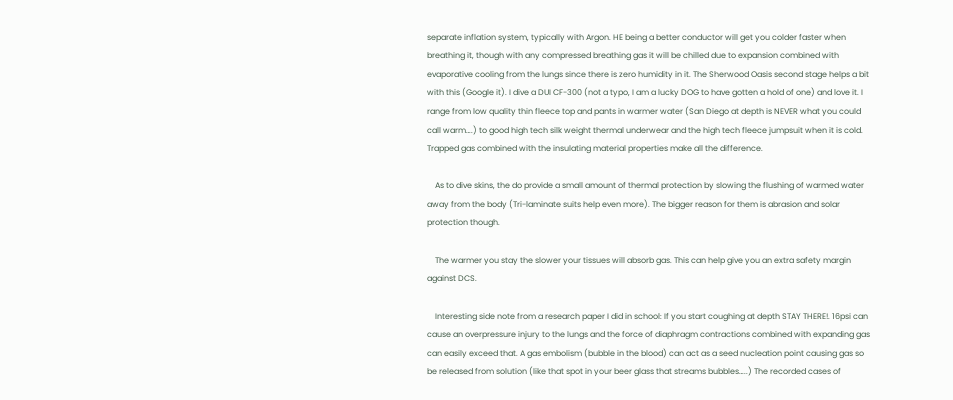separate inflation system, typically with Argon. HE being a better conductor will get you colder faster when breathing it, though with any compressed breathing gas it will be chilled due to expansion combined with evaporative cooling from the lungs since there is zero humidity in it. The Sherwood Oasis second stage helps a bit with this (Google it). I dive a DUI CF-300 (not a typo, I am a lucky DOG to have gotten a hold of one) and love it. I range from low quality thin fleece top and pants in warmer water (San Diego at depth is NEVER what you could call warm….) to good high tech silk weight thermal underwear and the high tech fleece jumpsuit when it is cold. Trapped gas combined with the insulating material properties make all the difference.

    As to dive skins, the do provide a small amount of thermal protection by slowing the flushing of warmed water away from the body (Tri-laminate suits help even more). The bigger reason for them is abrasion and solar protection though.

    The warmer you stay the slower your tissues will absorb gas. This can help give you an extra safety margin against DCS.

    Interesting side note from a research paper I did in school: If you start coughing at depth STAY THERE!. 16psi can cause an overpressure injury to the lungs and the force of diaphragm contractions combined with expanding gas can easily exceed that. A gas embolism (bubble in the blood) can act as a seed nucleation point causing gas so be released from solution (like that spot in your beer glass that streams bubbles…..) The recorded cases of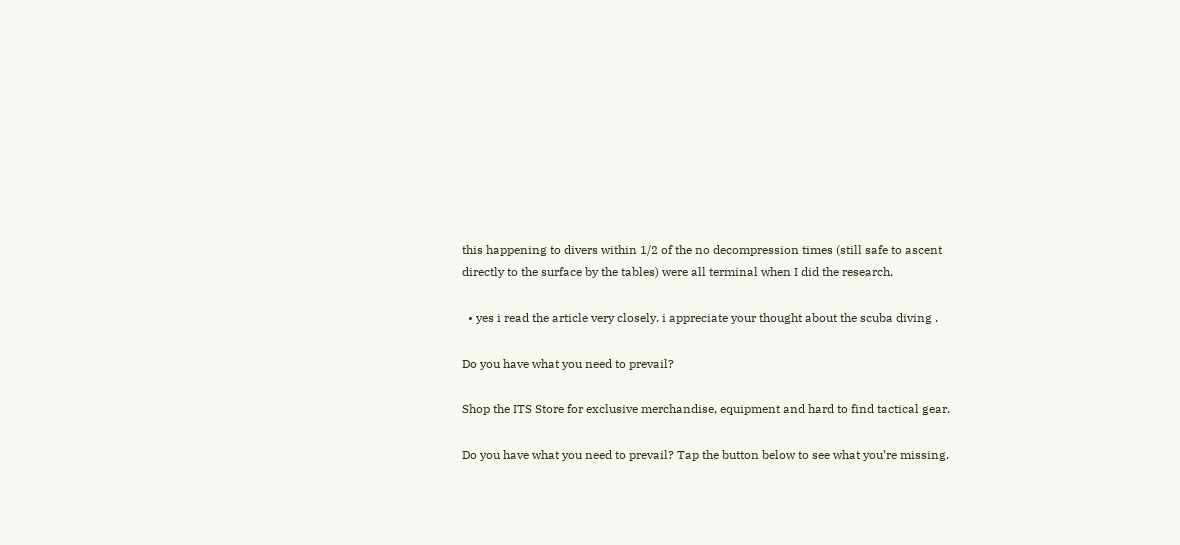this happening to divers within 1/2 of the no decompression times (still safe to ascent directly to the surface by the tables) were all terminal when I did the research.

  • yes i read the article very closely. i appreciate your thought about the scuba diving .

Do you have what you need to prevail?

Shop the ITS Store for exclusive merchandise, equipment and hard to find tactical gear.

Do you have what you need to prevail? Tap the button below to see what you’re missing.